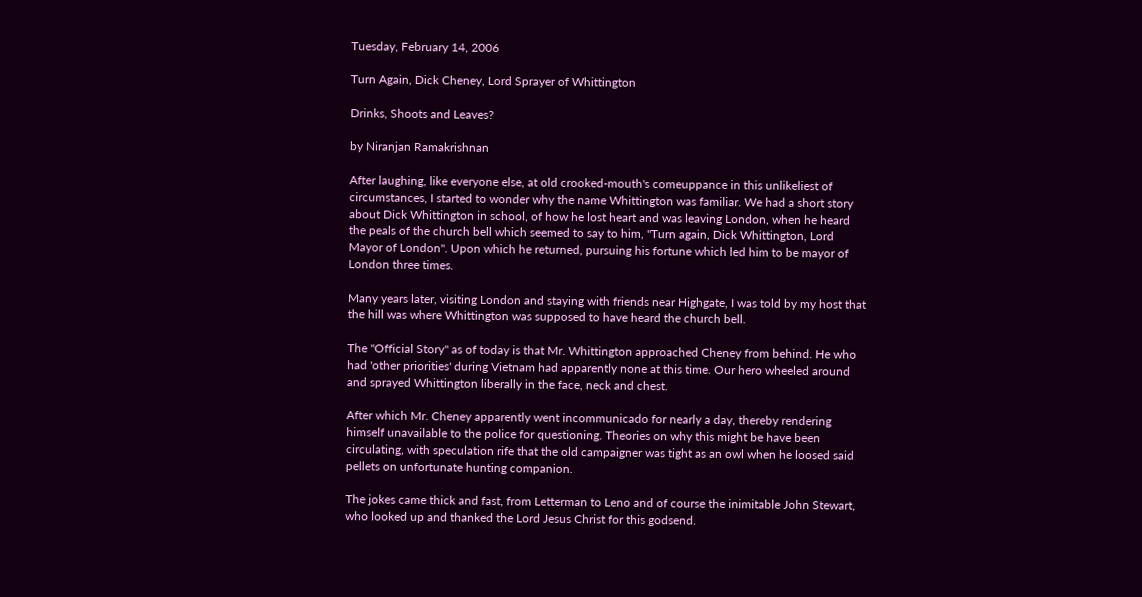Tuesday, February 14, 2006

Turn Again, Dick Cheney, Lord Sprayer of Whittington

Drinks, Shoots and Leaves?

by Niranjan Ramakrishnan

After laughing, like everyone else, at old crooked-mouth's comeuppance in this unlikeliest of circumstances, I started to wonder why the name Whittington was familiar. We had a short story about Dick Whittington in school, of how he lost heart and was leaving London, when he heard the peals of the church bell which seemed to say to him, "Turn again, Dick Whittington, Lord Mayor of London". Upon which he returned, pursuing his fortune which led him to be mayor of London three times.

Many years later, visiting London and staying with friends near Highgate, I was told by my host that the hill was where Whittington was supposed to have heard the church bell.

The "Official Story" as of today is that Mr. Whittington approached Cheney from behind. He who had 'other priorities' during Vietnam had apparently none at this time. Our hero wheeled around and sprayed Whittington liberally in the face, neck and chest.

After which Mr. Cheney apparently went incommunicado for nearly a day, thereby rendering himself unavailable to the police for questioning. Theories on why this might be have been circulating, with speculation rife that the old campaigner was tight as an owl when he loosed said pellets on unfortunate hunting companion.

The jokes came thick and fast, from Letterman to Leno and of course the inimitable John Stewart, who looked up and thanked the Lord Jesus Christ for this godsend.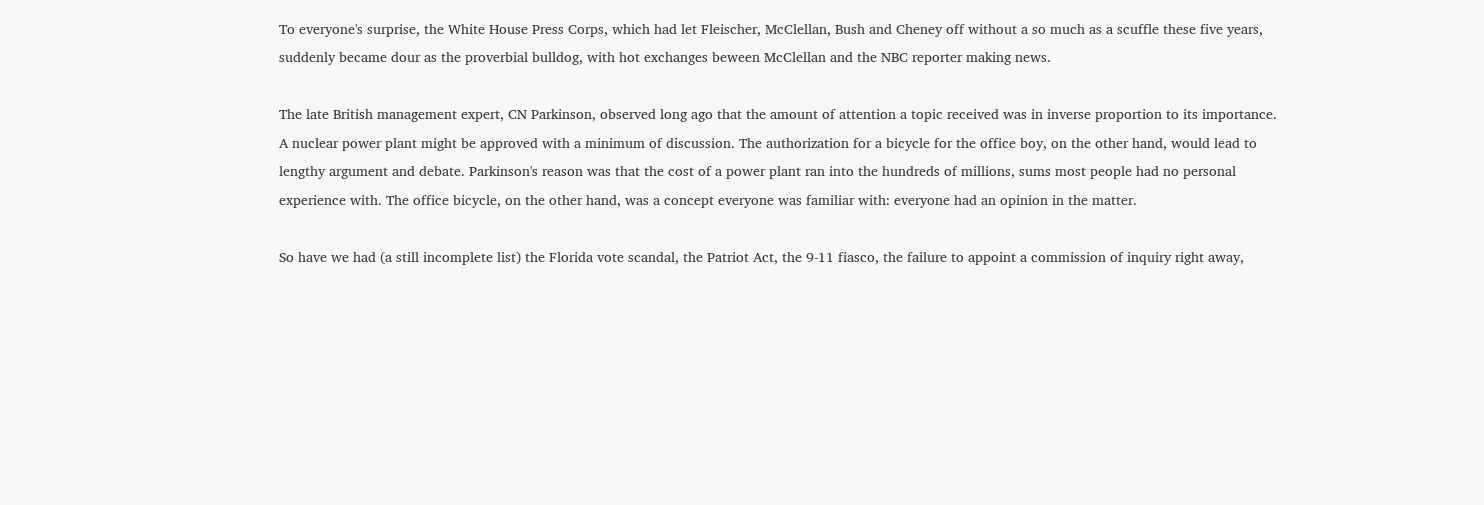To everyone's surprise, the White House Press Corps, which had let Fleischer, McClellan, Bush and Cheney off without a so much as a scuffle these five years, suddenly became dour as the proverbial bulldog, with hot exchanges beween McClellan and the NBC reporter making news.

The late British management expert, CN Parkinson, observed long ago that the amount of attention a topic received was in inverse proportion to its importance. A nuclear power plant might be approved with a minimum of discussion. The authorization for a bicycle for the office boy, on the other hand, would lead to lengthy argument and debate. Parkinson's reason was that the cost of a power plant ran into the hundreds of millions, sums most people had no personal experience with. The office bicycle, on the other hand, was a concept everyone was familiar with: everyone had an opinion in the matter.

So have we had (a still incomplete list) the Florida vote scandal, the Patriot Act, the 9-11 fiasco, the failure to appoint a commission of inquiry right away,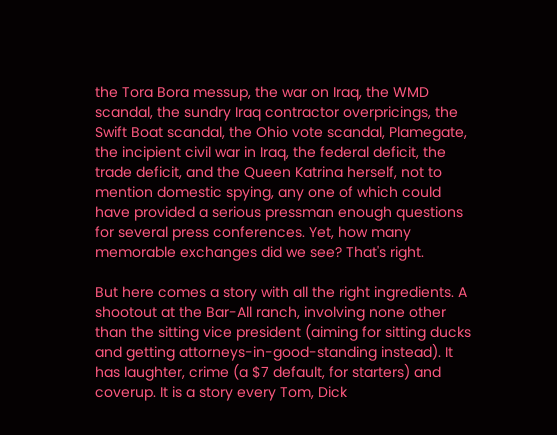the Tora Bora messup, the war on Iraq, the WMD scandal, the sundry Iraq contractor overpricings, the Swift Boat scandal, the Ohio vote scandal, Plamegate, the incipient civil war in Iraq, the federal deficit, the trade deficit, and the Queen Katrina herself, not to mention domestic spying, any one of which could have provided a serious pressman enough questions for several press conferences. Yet, how many memorable exchanges did we see? That's right.

But here comes a story with all the right ingredients. A shootout at the Bar-All ranch, involving none other than the sitting vice president (aiming for sitting ducks and getting attorneys-in-good-standing instead). It has laughter, crime (a $7 default, for starters) and coverup. It is a story every Tom, Dick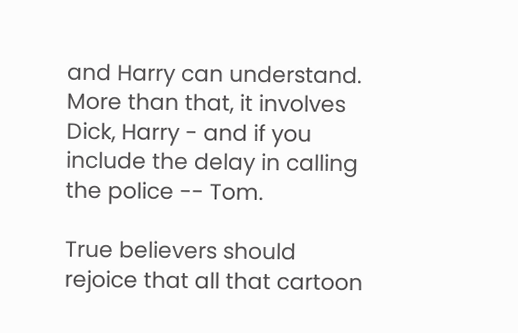and Harry can understand. More than that, it involves Dick, Harry - and if you include the delay in calling the police -- Tom.

True believers should rejoice that all that cartoon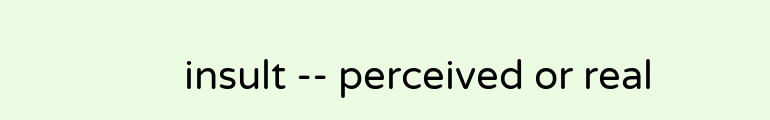insult -- perceived or real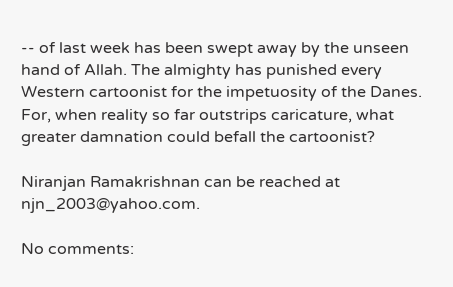-- of last week has been swept away by the unseen hand of Allah. The almighty has punished every Western cartoonist for the impetuosity of the Danes. For, when reality so far outstrips caricature, what greater damnation could befall the cartoonist?

Niranjan Ramakrishnan can be reached at njn_2003@yahoo.com.

No comments: